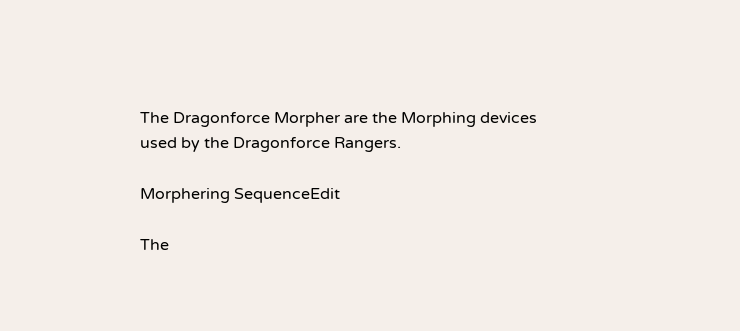The Dragonforce Morpher are the Morphing devices used by the Dragonforce Rangers.

Morphering SequenceEdit

The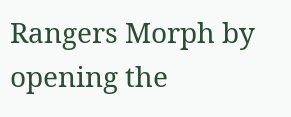Rangers Morph by opening the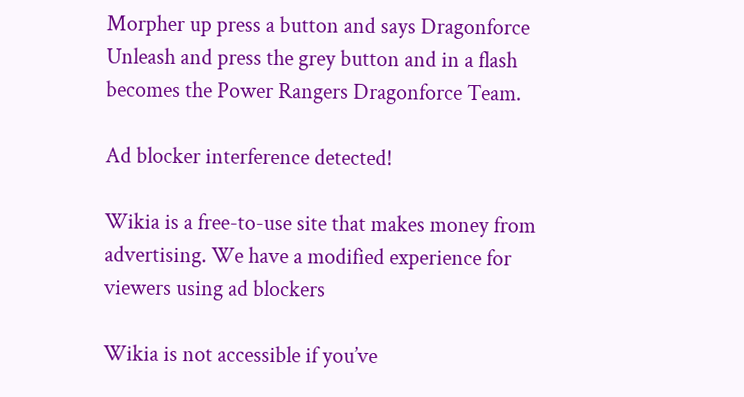Morpher up press a button and says Dragonforce Unleash and press the grey button and in a flash becomes the Power Rangers Dragonforce Team.

Ad blocker interference detected!

Wikia is a free-to-use site that makes money from advertising. We have a modified experience for viewers using ad blockers

Wikia is not accessible if you’ve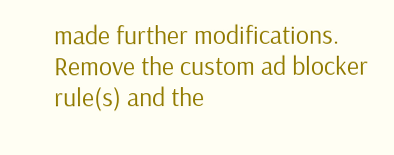made further modifications. Remove the custom ad blocker rule(s) and the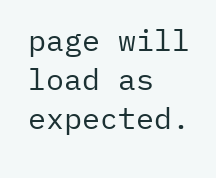page will load as expected.